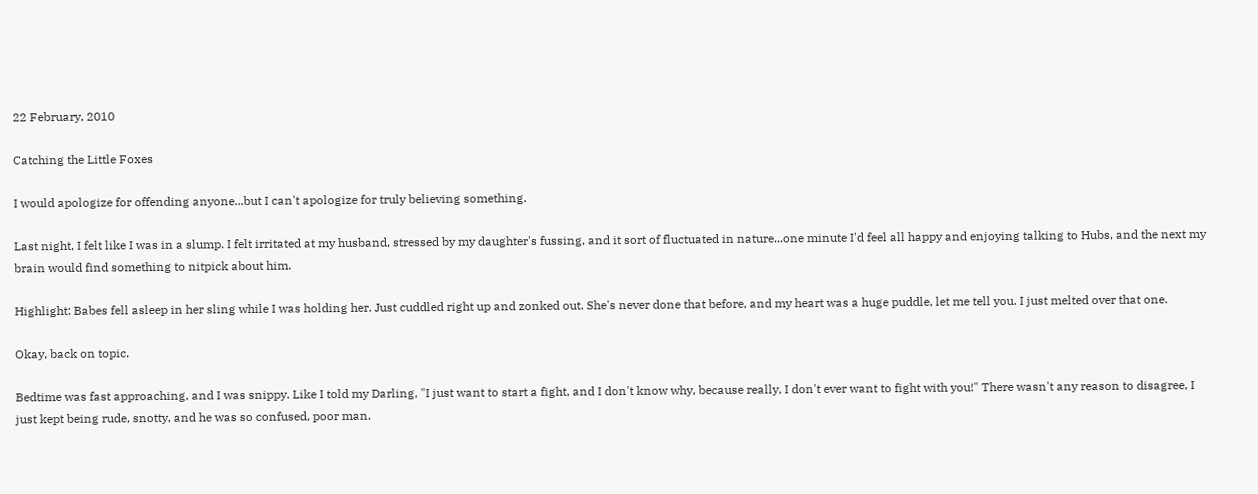22 February, 2010

Catching the Little Foxes

I would apologize for offending anyone...but I can't apologize for truly believing something.

Last night, I felt like I was in a slump. I felt irritated at my husband, stressed by my daughter's fussing, and it sort of fluctuated in nature...one minute I'd feel all happy and enjoying talking to Hubs, and the next my brain would find something to nitpick about him.

Highlight: Babes fell asleep in her sling while I was holding her. Just cuddled right up and zonked out. She's never done that before, and my heart was a huge puddle, let me tell you. I just melted over that one.

Okay, back on topic.

Bedtime was fast approaching, and I was snippy. Like I told my Darling, "I just want to start a fight, and I don't know why, because really, I don't ever want to fight with you!" There wasn't any reason to disagree, I just kept being rude, snotty, and he was so confused, poor man.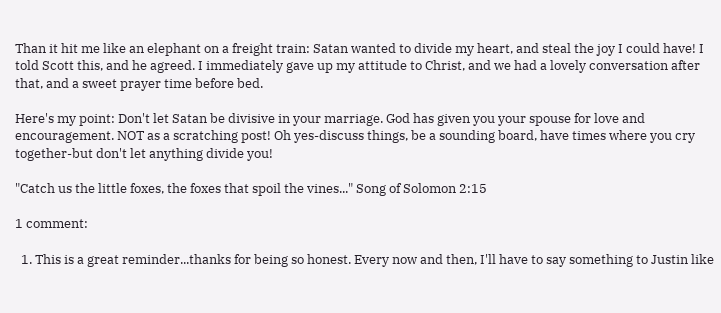Than it hit me like an elephant on a freight train: Satan wanted to divide my heart, and steal the joy I could have! I told Scott this, and he agreed. I immediately gave up my attitude to Christ, and we had a lovely conversation after that, and a sweet prayer time before bed.

Here's my point: Don't let Satan be divisive in your marriage. God has given you your spouse for love and encouragement. NOT as a scratching post! Oh yes-discuss things, be a sounding board, have times where you cry together-but don't let anything divide you!

"Catch us the little foxes, the foxes that spoil the vines..." Song of Solomon 2:15

1 comment:

  1. This is a great reminder...thanks for being so honest. Every now and then, I'll have to say something to Justin like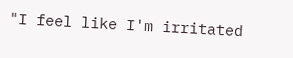"I feel like I'm irritated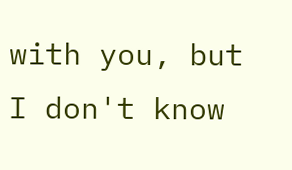with you, but I don't know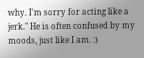why. I'm sorry for acting like a jerk." He is often confused by my moods, just like I am. :)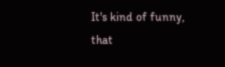It's kind of funny, that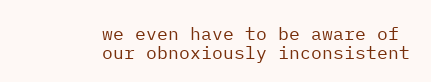we even have to be aware of our obnoxiously inconsistent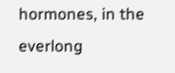hormones, in the everlong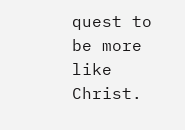quest to be more like Christ.